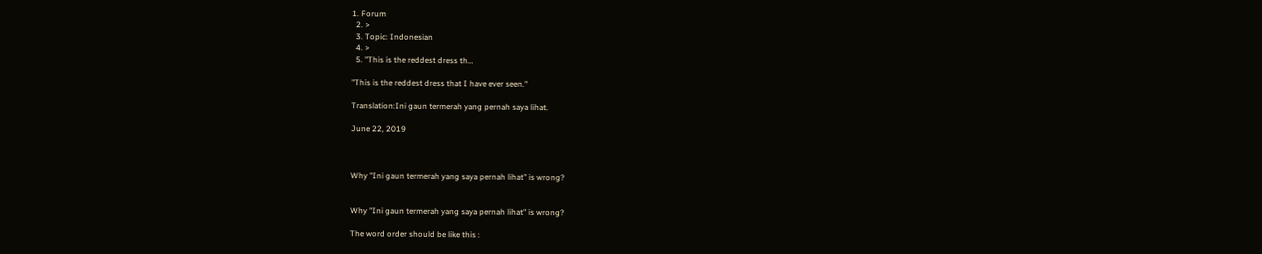1. Forum
  2. >
  3. Topic: Indonesian
  4. >
  5. "This is the reddest dress th…

"This is the reddest dress that I have ever seen."

Translation:Ini gaun termerah yang pernah saya lihat.

June 22, 2019



Why "Ini gaun termerah yang saya pernah lihat" is wrong?


Why "Ini gaun termerah yang saya pernah lihat" is wrong?

The word order should be like this :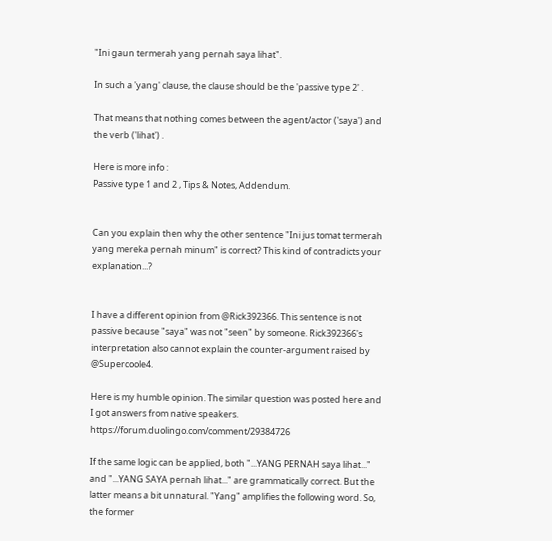"Ini gaun termerah yang pernah saya lihat".

In such a 'yang' clause, the clause should be the 'passive type 2' .

That means that nothing comes between the agent/actor ('saya') and the verb ('lihat') .

Here is more info :
Passive type 1 and 2 , Tips & Notes, Addendum.


Can you explain then why the other sentence "Ini jus tomat termerah yang mereka pernah minum" is correct? This kind of contradicts your explanation...?


I have a different opinion from @Rick392366. This sentence is not passive because "saya" was not "seen" by someone. Rick392366's interpretation also cannot explain the counter-argument raised by @Supercoole4.

Here is my humble opinion. The similar question was posted here and I got answers from native speakers. https://forum.duolingo.com/comment/29384726

If the same logic can be applied, both "...YANG PERNAH saya lihat..." and "...YANG SAYA pernah lihat..." are grammatically correct. But the latter means a bit unnatural. "Yang" amplifies the following word. So, the former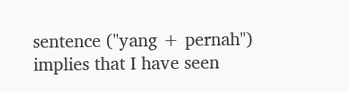sentence ("yang + pernah") implies that I have seen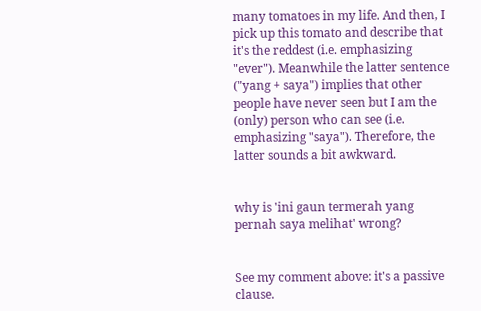many tomatoes in my life. And then, I pick up this tomato and describe that it's the reddest (i.e. emphasizing "ever"). Meanwhile the latter sentence ("yang + saya") implies that other people have never seen but I am the (only) person who can see (i.e. emphasizing "saya"). Therefore, the latter sounds a bit awkward.


why is 'ini gaun termerah yang pernah saya melihat' wrong?


See my comment above: it's a passive clause.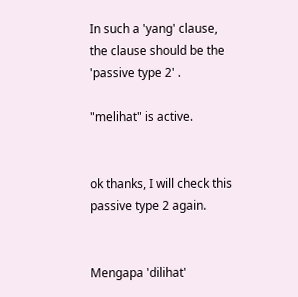In such a 'yang' clause, the clause should be the 'passive type 2' .

"melihat" is active.


ok thanks, I will check this passive type 2 again.


Mengapa 'dilihat'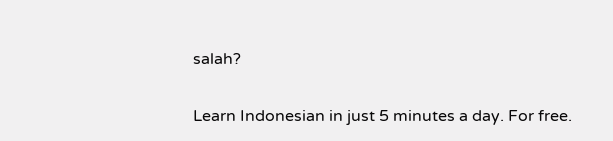salah?

Learn Indonesian in just 5 minutes a day. For free.